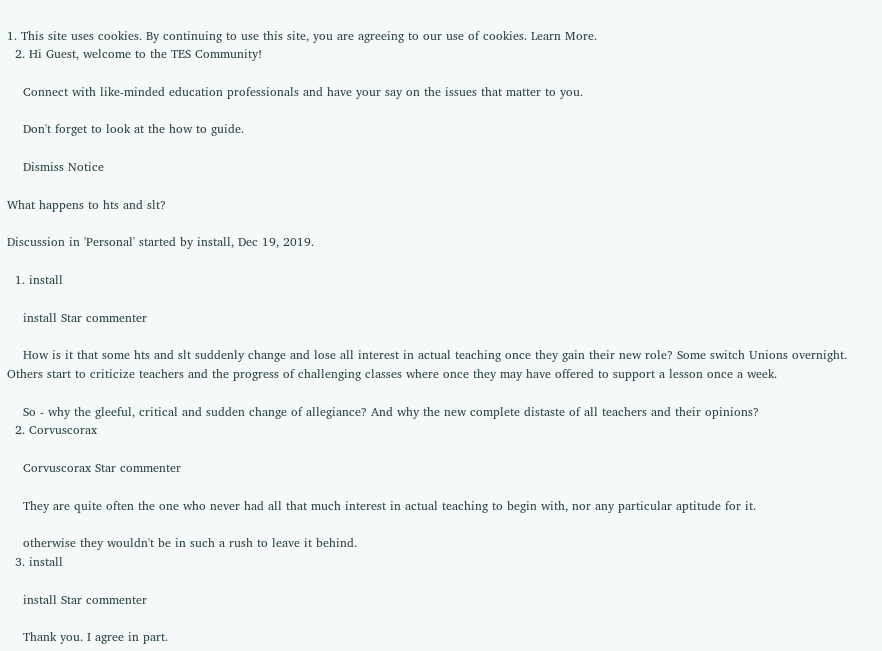1. This site uses cookies. By continuing to use this site, you are agreeing to our use of cookies. Learn More.
  2. Hi Guest, welcome to the TES Community!

    Connect with like-minded education professionals and have your say on the issues that matter to you.

    Don't forget to look at the how to guide.

    Dismiss Notice

What happens to hts and slt?

Discussion in 'Personal' started by install, Dec 19, 2019.

  1. install

    install Star commenter

    How is it that some hts and slt suddenly change and lose all interest in actual teaching once they gain their new role? Some switch Unions overnight. Others start to criticize teachers and the progress of challenging classes where once they may have offered to support a lesson once a week.

    So - why the gleeful, critical and sudden change of allegiance? And why the new complete distaste of all teachers and their opinions?
  2. Corvuscorax

    Corvuscorax Star commenter

    They are quite often the one who never had all that much interest in actual teaching to begin with, nor any particular aptitude for it.

    otherwise they wouldn't be in such a rush to leave it behind.
  3. install

    install Star commenter

    Thank you. I agree in part.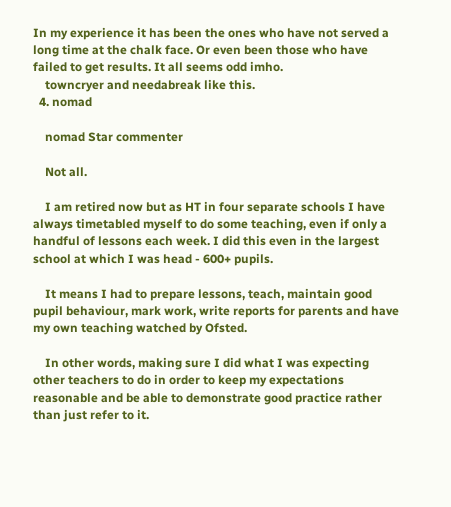In my experience it has been the ones who have not served a long time at the chalk face. Or even been those who have failed to get results. It all seems odd imho.
    towncryer and needabreak like this.
  4. nomad

    nomad Star commenter

    Not all.

    I am retired now but as HT in four separate schools I have always timetabled myself to do some teaching, even if only a handful of lessons each week. I did this even in the largest school at which I was head - 600+ pupils.

    It means I had to prepare lessons, teach, maintain good pupil behaviour, mark work, write reports for parents and have my own teaching watched by Ofsted.

    In other words, making sure I did what I was expecting other teachers to do in order to keep my expectations reasonable and be able to demonstrate good practice rather than just refer to it.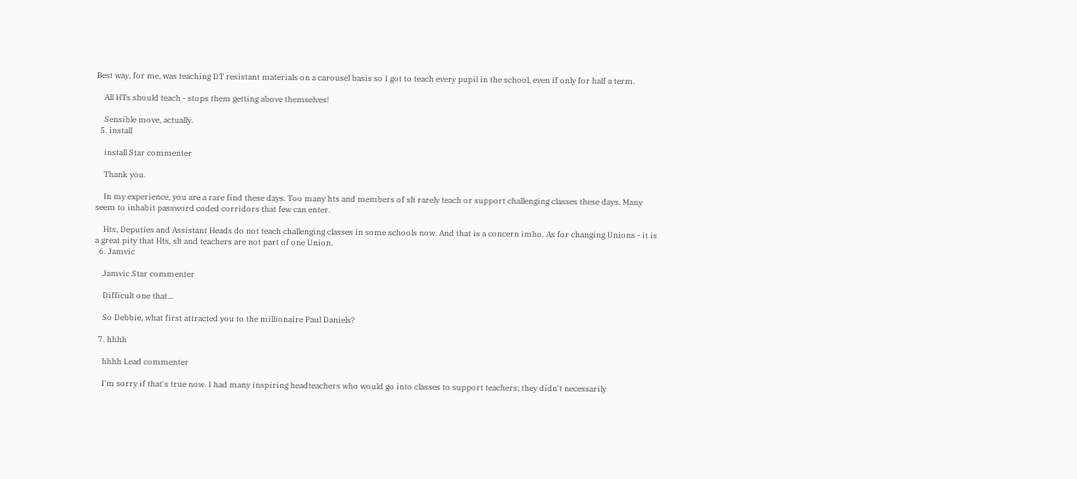Best way, for me, was teaching DT resistant materials on a carousel basis so I got to teach every pupil in the school, even if only for half a term.

    All HTs should teach - stops them getting above themselves!

    Sensible move, actually.
  5. install

    install Star commenter

    Thank you.

    In my experience, you are a rare find these days. Too many hts and members of slt rarely teach or support challenging classes these days. Many seem to inhabit password coded corridors that few can enter.

    Hts, Deputies and Assistant Heads do not teach challenging classes in some schools now. And that is a concern imho. As for changing Unions - it is a great pity that Hts, slt and teachers are not part of one Union.
  6. Jamvic

    Jamvic Star commenter

    Difficult one that...

    So Debbie, what first attracted you to the millionaire Paul Daniels?

  7. hhhh

    hhhh Lead commenter

    I'm sorry if that's true now. I had many inspiring headteachers who would go into classes to support teachers; they didn't necessarily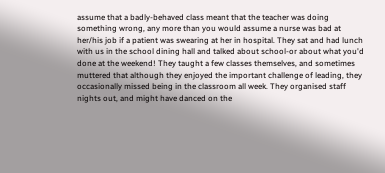assume that a badly-behaved class meant that the teacher was doing something wrong, any more than you would assume a nurse was bad at her/his job if a patient was swearing at her in hospital. They sat and had lunch with us in the school dining hall and talked about school-or about what you'd done at the weekend! They taught a few classes themselves, and sometimes muttered that although they enjoyed the important challenge of leading, they occasionally missed being in the classroom all week. They organised staff nights out, and might have danced on the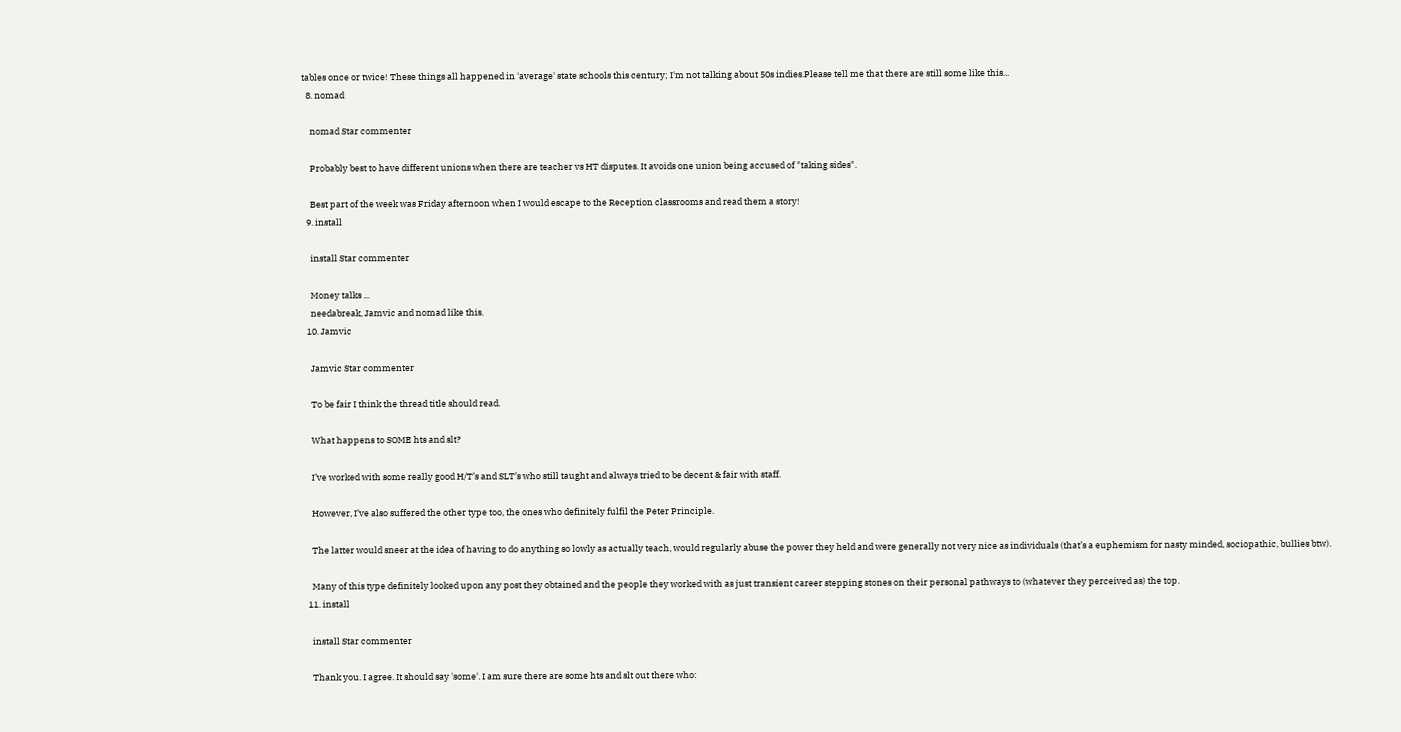tables once or twice! These things all happened in 'average' state schools this century; I'm not talking about 50s indies.Please tell me that there are still some like this...
  8. nomad

    nomad Star commenter

    Probably best to have different unions when there are teacher vs HT disputes. It avoids one union being accused of "taking sides".

    Best part of the week was Friday afternoon when I would escape to the Reception classrooms and read them a story!
  9. install

    install Star commenter

    Money talks ...
    needabreak, Jamvic and nomad like this.
  10. Jamvic

    Jamvic Star commenter

    To be fair I think the thread title should read.

    What happens to SOME hts and slt?

    I’ve worked with some really good H/T’s and SLT’s who still taught and always tried to be decent & fair with staff.

    However, I’ve also suffered the other type too, the ones who definitely fulfil the Peter Principle.

    The latter would sneer at the idea of having to do anything so lowly as actually teach, would regularly abuse the power they held and were generally not very nice as individuals (that’s a euphemism for nasty minded, sociopathic, bullies btw).

    Many of this type definitely looked upon any post they obtained and the people they worked with as just transient career stepping stones on their personal pathways to (whatever they perceived as) the top.
  11. install

    install Star commenter

    Thank you. I agree. It should say 'some'. I am sure there are some hts and slt out there who: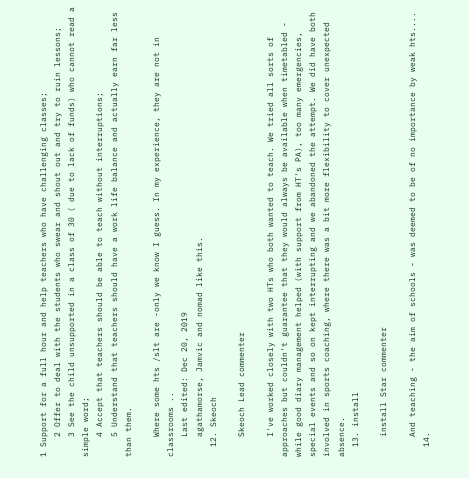1 Support for a full hour and help teachers who have challenging classes;
    2 Offer to deal with the students who swear and shout out and try to ruin lessons;
    3 See the child unsupported in a class of 30 ( due to lack of funds) who cannot read a simple word;
    4 Accept that teachers should be able to teach without interruptions;
    5 Understand that teachers should have a work life balance and actually earn far less than them.

    Where some hts /slt are -only we know I guess. In my experience, they are not in classrooms ..
    Last edited: Dec 20, 2019
    agathamorse, Jamvic and nomad like this.
  12. Skeoch

    Skeoch Lead commenter

    I've worked closely with two HTs who both wanted to teach. We tried all sorts of approaches but couldn't guarantee that they would always be available when timetabled - while good diary management helped (with support from HT's PA), too many emergencies, special events and so on kept interrupting and we abandoned the attempt. We did have both involved in sports coaching, where there was a bit more flexibility to cover unexpected absence.
  13. install

    install Star commenter

    And teaching - the aim of schools - was deemed to be of no importance by weak hts....
  14.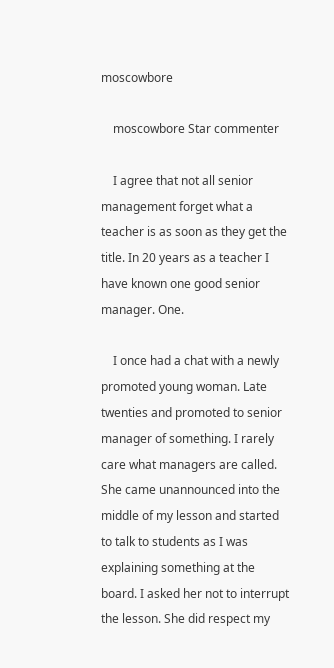moscowbore

    moscowbore Star commenter

    I agree that not all senior management forget what a teacher is as soon as they get the title. In 20 years as a teacher I have known one good senior manager. One.

    I once had a chat with a newly promoted young woman. Late twenties and promoted to senior manager of something. I rarely care what managers are called. She came unannounced into the middle of my lesson and started to talk to students as I was explaining something at the board. I asked her not to interrupt the lesson. She did respect my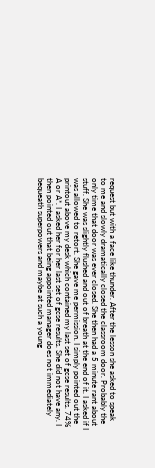request but with a face like thunder. After the lesson she asked to speak to me and slowly dramatically closed the classroom door. Probably the only time that door was ever closed. She then had a 5 minute rant about stuff. She was slightly flushed and out of breath at the end of it. I asked if I was allowed to retort. She gave me permission. I simply pointed out the printout above my desk which contained my last set of gcse results. 74% A or A*. I asked her for her last set of gcse results. She did not have any. I then pointed out that being appointed manager does not immediately bequeath superpowers and maybe at such a young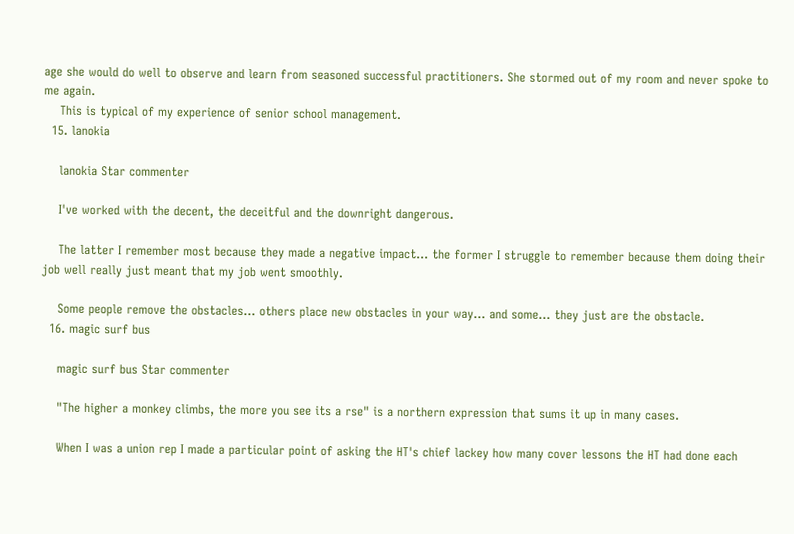age she would do well to observe and learn from seasoned successful practitioners. She stormed out of my room and never spoke to me again.
    This is typical of my experience of senior school management.
  15. lanokia

    lanokia Star commenter

    I've worked with the decent, the deceitful and the downright dangerous.

    The latter I remember most because they made a negative impact... the former I struggle to remember because them doing their job well really just meant that my job went smoothly.

    Some people remove the obstacles... others place new obstacles in your way... and some... they just are the obstacle.
  16. magic surf bus

    magic surf bus Star commenter

    "The higher a monkey climbs, the more you see its a rse" is a northern expression that sums it up in many cases.

    When I was a union rep I made a particular point of asking the HT's chief lackey how many cover lessons the HT had done each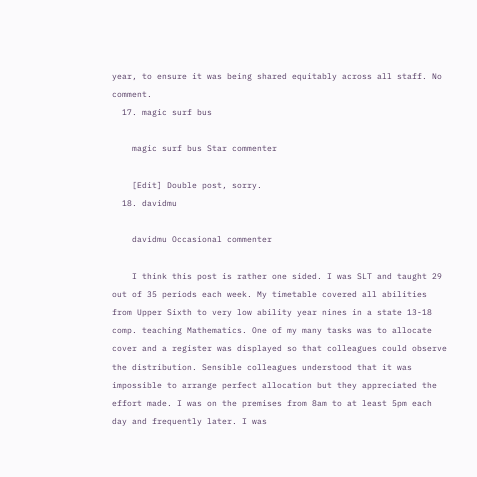year, to ensure it was being shared equitably across all staff. No comment.
  17. magic surf bus

    magic surf bus Star commenter

    [Edit] Double post, sorry.
  18. davidmu

    davidmu Occasional commenter

    I think this post is rather one sided. I was SLT and taught 29 out of 35 periods each week. My timetable covered all abilities from Upper Sixth to very low ability year nines in a state 13-18 comp. teaching Mathematics. One of my many tasks was to allocate cover and a register was displayed so that colleagues could observe the distribution. Sensible colleagues understood that it was impossible to arrange perfect allocation but they appreciated the effort made. I was on the premises from 8am to at least 5pm each day and frequently later. I was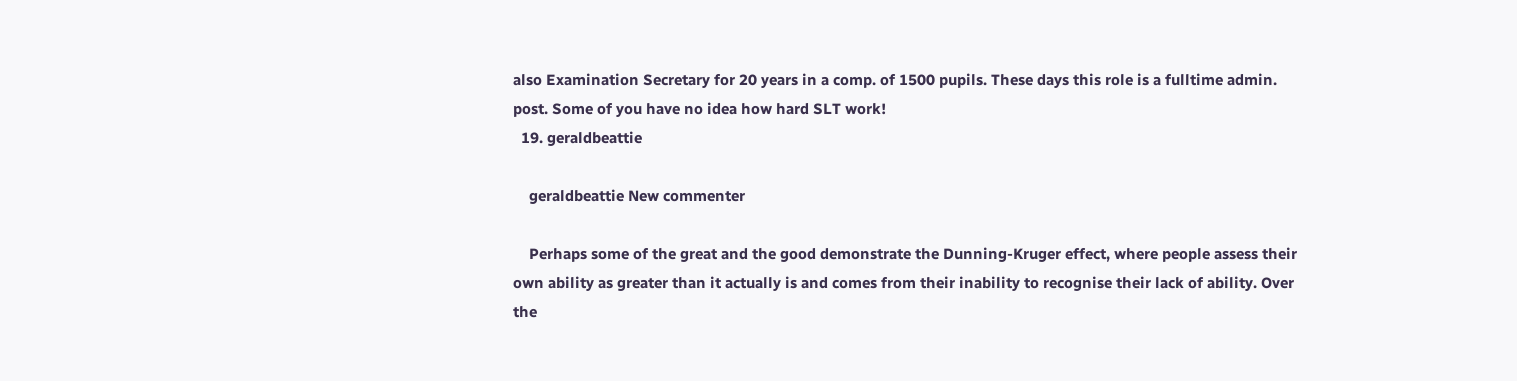also Examination Secretary for 20 years in a comp. of 1500 pupils. These days this role is a fulltime admin. post. Some of you have no idea how hard SLT work!
  19. geraldbeattie

    geraldbeattie New commenter

    Perhaps some of the great and the good demonstrate the Dunning-Kruger effect, where people assess their own ability as greater than it actually is and comes from their inability to recognise their lack of ability. Over the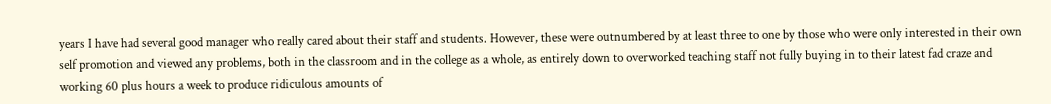years I have had several good manager who really cared about their staff and students. However, these were outnumbered by at least three to one by those who were only interested in their own self promotion and viewed any problems, both in the classroom and in the college as a whole, as entirely down to overworked teaching staff not fully buying in to their latest fad craze and working 60 plus hours a week to produce ridiculous amounts of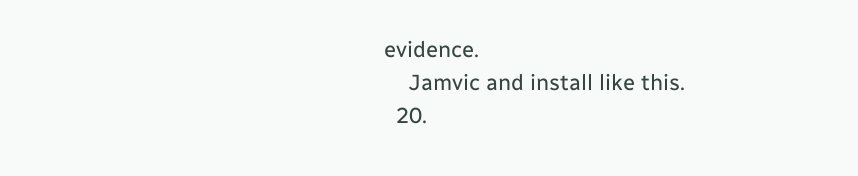evidence.
    Jamvic and install like this.
  20.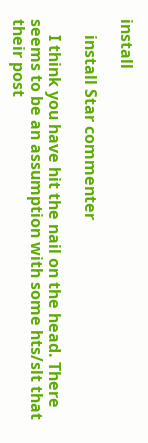install

    install Star commenter

    I think you have hit the nail on the head. There seems to be an assumption with some hts/slt that their post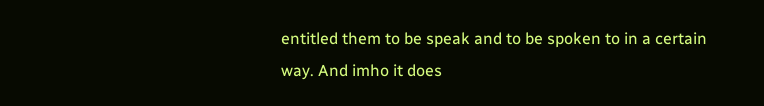entitled them to be speak and to be spoken to in a certain way. And imho it does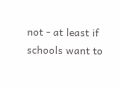not - at least if schools want to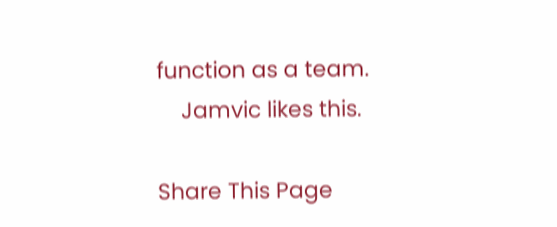function as a team.
    Jamvic likes this.

Share This Page